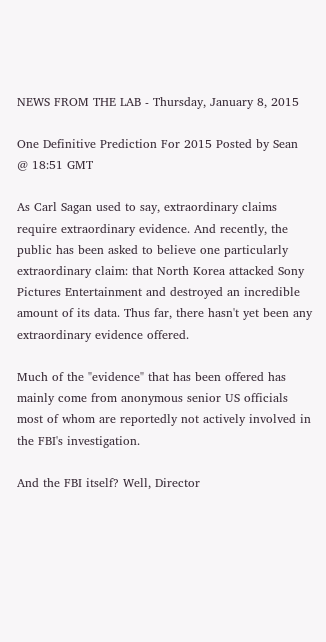NEWS FROM THE LAB - Thursday, January 8, 2015

One Definitive Prediction For 2015 Posted by Sean @ 18:51 GMT

As Carl Sagan used to say, extraordinary claims require extraordinary evidence. And recently, the public has been asked to believe one particularly extraordinary claim: that North Korea attacked Sony Pictures Entertainment and destroyed an incredible amount of its data. Thus far, there hasn't yet been any extraordinary evidence offered.

Much of the "evidence" that has been offered has mainly come from anonymous senior US officials most of whom are reportedly not actively involved in the FBI's investigation.

And the FBI itself? Well, Director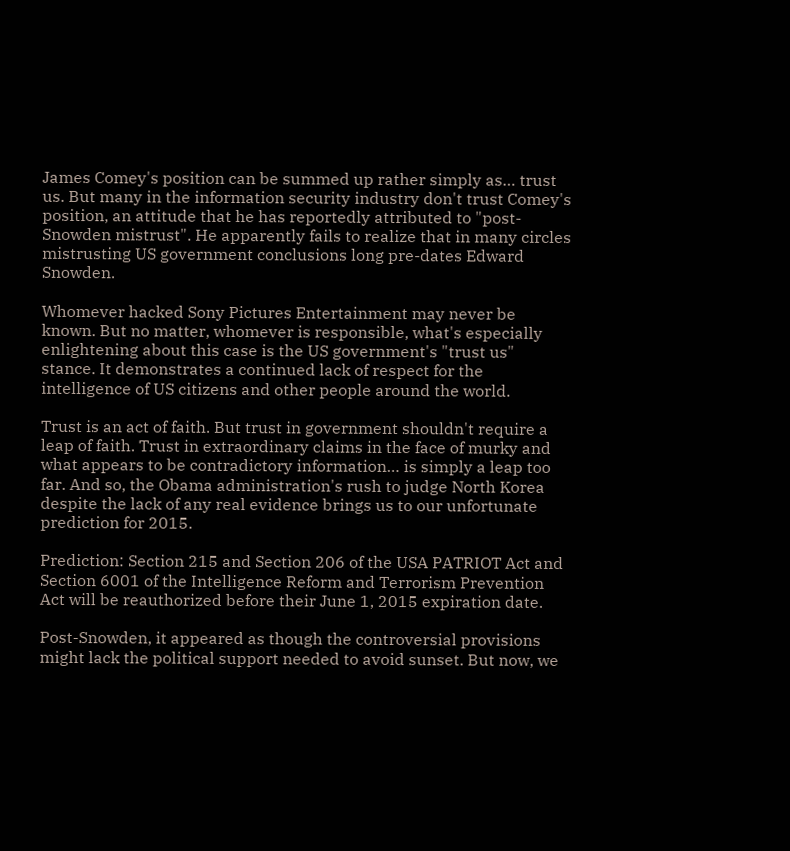James Comey's position can be summed up rather simply as… trust us. But many in the information security industry don't trust Comey's position, an attitude that he has reportedly attributed to "post-Snowden mistrust". He apparently fails to realize that in many circles mistrusting US government conclusions long pre-dates Edward Snowden.

Whomever hacked Sony Pictures Entertainment may never be known. But no matter, whomever is responsible, what's especially enlightening about this case is the US government's "trust us" stance. It demonstrates a continued lack of respect for the intelligence of US citizens and other people around the world.

Trust is an act of faith. But trust in government shouldn't require a leap of faith. Trust in extraordinary claims in the face of murky and what appears to be contradictory information… is simply a leap too far. And so, the Obama administration's rush to judge North Korea despite the lack of any real evidence brings us to our unfortunate prediction for 2015.

Prediction: Section 215 and Section 206 of the USA PATRIOT Act and Section 6001 of the Intelligence Reform and Terrorism Prevention Act will be reauthorized before their June 1, 2015 expiration date.

Post-Snowden, it appeared as though the controversial provisions might lack the political support needed to avoid sunset. But now, we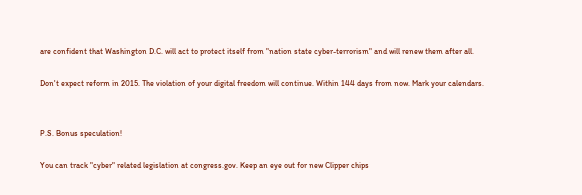are confident that Washington D.C. will act to protect itself from "nation state cyber-terrorism" and will renew them after all.

Don't expect reform in 2015. The violation of your digital freedom will continue. Within 144 days from now. Mark your calendars.


P.S. Bonus speculation!

You can track "cyber" related legislation at congress.gov. Keep an eye out for new Clipper chips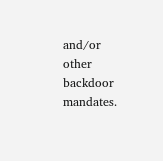and/or other backdoor mandates.